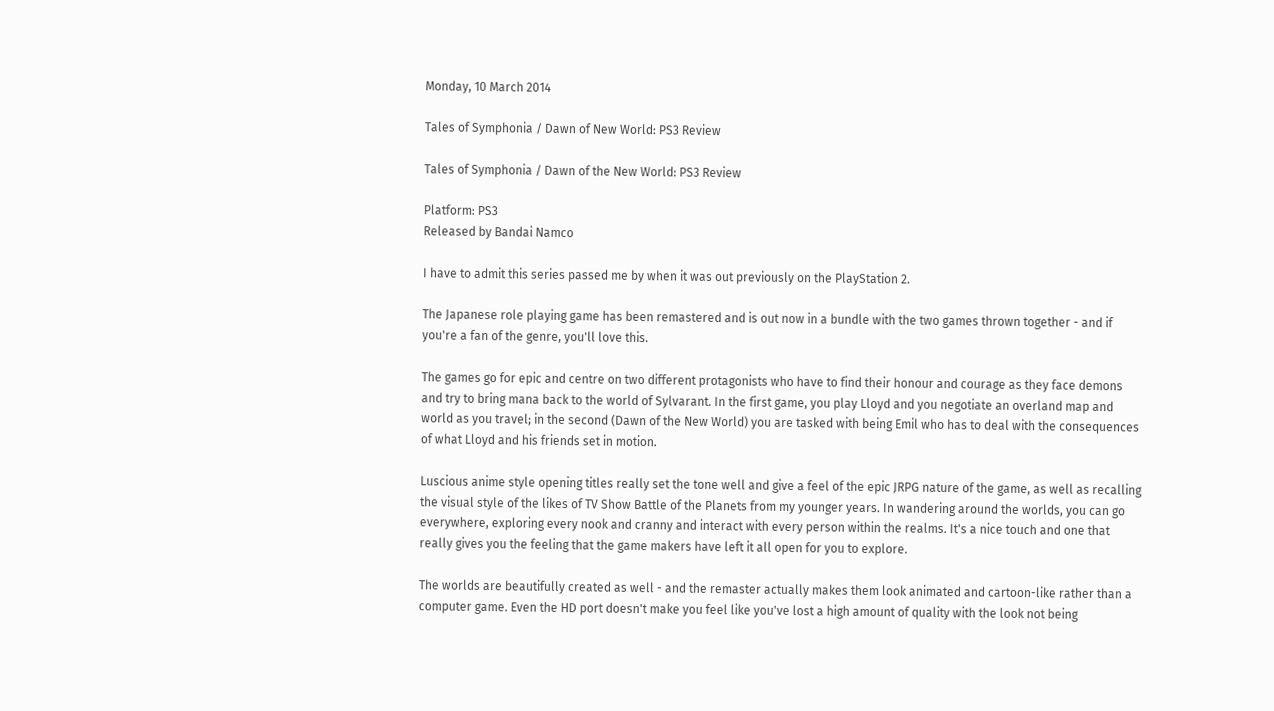Monday, 10 March 2014

Tales of Symphonia / Dawn of New World: PS3 Review

Tales of Symphonia / Dawn of the New World: PS3 Review

Platform: PS3
Released by Bandai Namco

I have to admit this series passed me by when it was out previously on the PlayStation 2.

The Japanese role playing game has been remastered and is out now in a bundle with the two games thrown together - and if you're a fan of the genre, you'll love this.

The games go for epic and centre on two different protagonists who have to find their honour and courage as they face demons and try to bring mana back to the world of Sylvarant. In the first game, you play Lloyd and you negotiate an overland map and world as you travel; in the second (Dawn of the New World) you are tasked with being Emil who has to deal with the consequences of what Lloyd and his friends set in motion.

Luscious anime style opening titles really set the tone well and give a feel of the epic JRPG nature of the game, as well as recalling the visual style of the likes of TV Show Battle of the Planets from my younger years. In wandering around the worlds, you can go everywhere, exploring every nook and cranny and interact with every person within the realms. It's a nice touch and one that really gives you the feeling that the game makers have left it all open for you to explore.

The worlds are beautifully created as well - and the remaster actually makes them look animated and cartoon-like rather than a computer game. Even the HD port doesn't make you feel like you've lost a high amount of quality with the look not being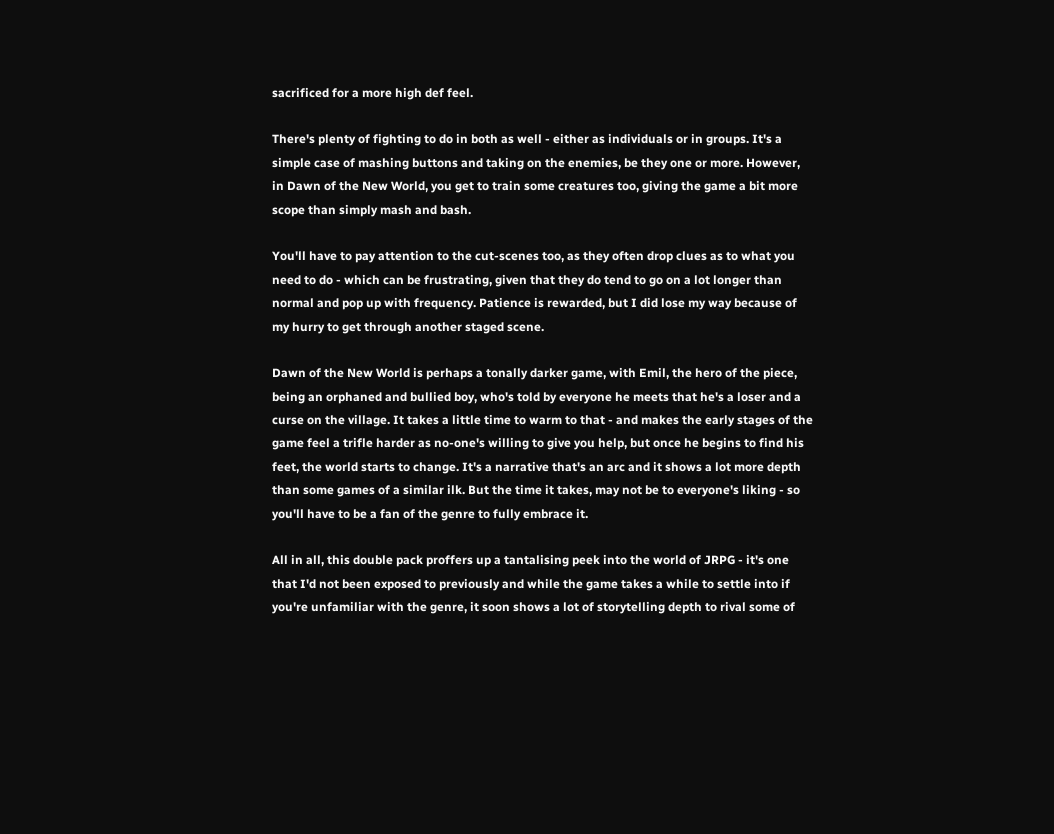sacrificed for a more high def feel.

There's plenty of fighting to do in both as well - either as individuals or in groups. It's a simple case of mashing buttons and taking on the enemies, be they one or more. However, in Dawn of the New World, you get to train some creatures too, giving the game a bit more scope than simply mash and bash.

You'll have to pay attention to the cut-scenes too, as they often drop clues as to what you need to do - which can be frustrating, given that they do tend to go on a lot longer than normal and pop up with frequency. Patience is rewarded, but I did lose my way because of my hurry to get through another staged scene.

Dawn of the New World is perhaps a tonally darker game, with Emil, the hero of the piece, being an orphaned and bullied boy, who's told by everyone he meets that he's a loser and a curse on the village. It takes a little time to warm to that - and makes the early stages of the game feel a trifle harder as no-one's willing to give you help, but once he begins to find his feet, the world starts to change. It's a narrative that's an arc and it shows a lot more depth than some games of a similar ilk. But the time it takes, may not be to everyone's liking - so you'll have to be a fan of the genre to fully embrace it.

All in all, this double pack proffers up a tantalising peek into the world of JRPG - it's one that I'd not been exposed to previously and while the game takes a while to settle into if you're unfamiliar with the genre, it soon shows a lot of storytelling depth to rival some of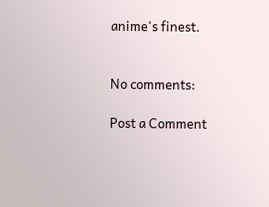anime's finest.


No comments:

Post a Comment